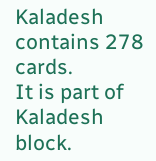Kaladesh contains 278 cards.
It is part of Kaladesh block.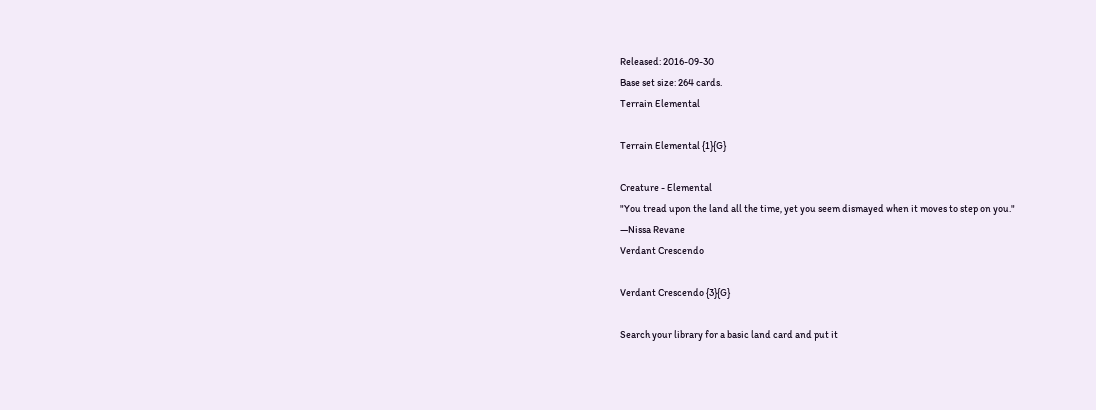Released: 2016-09-30
Base set size: 264 cards.
Terrain Elemental

Terrain Elemental {1}{G}

Creature - Elemental
"You tread upon the land all the time, yet you seem dismayed when it moves to step on you."
—Nissa Revane
Verdant Crescendo

Verdant Crescendo {3}{G}

Search your library for a basic land card and put it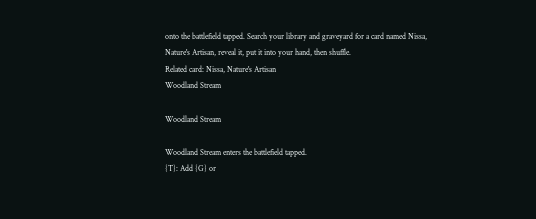onto the battlefield tapped. Search your library and graveyard for a card named Nissa, Nature's Artisan, reveal it, put it into your hand, then shuffle.
Related card: Nissa, Nature's Artisan
Woodland Stream

Woodland Stream

Woodland Stream enters the battlefield tapped.
{T}: Add {G} or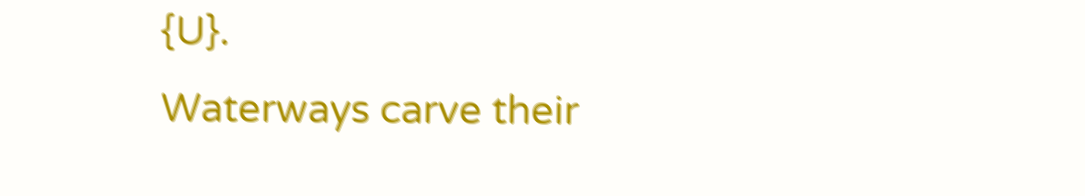{U}.
Waterways carve their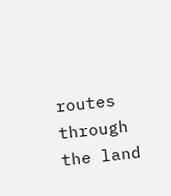routes through the land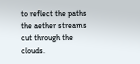to reflect the paths the aether streams cut through the clouds.